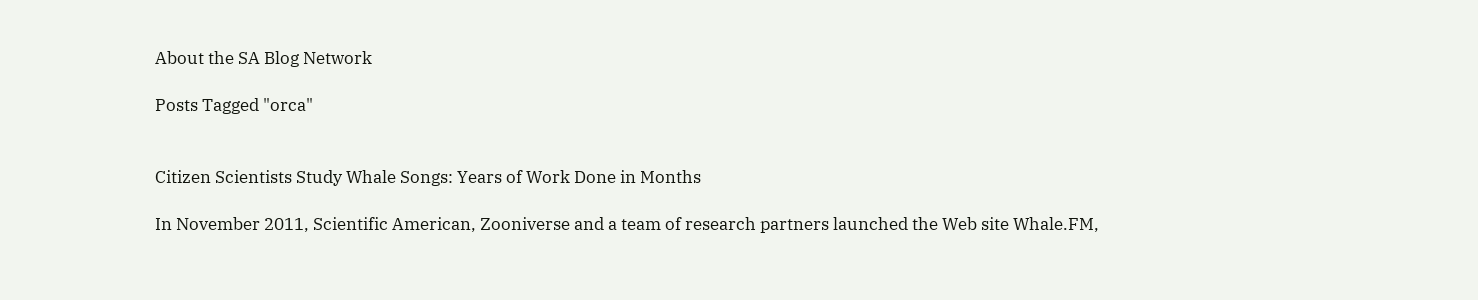About the SA Blog Network

Posts Tagged "orca"


Citizen Scientists Study Whale Songs: Years of Work Done in Months

In November 2011, Scientific American, Zooniverse and a team of research partners launched the Web site Whale.FM,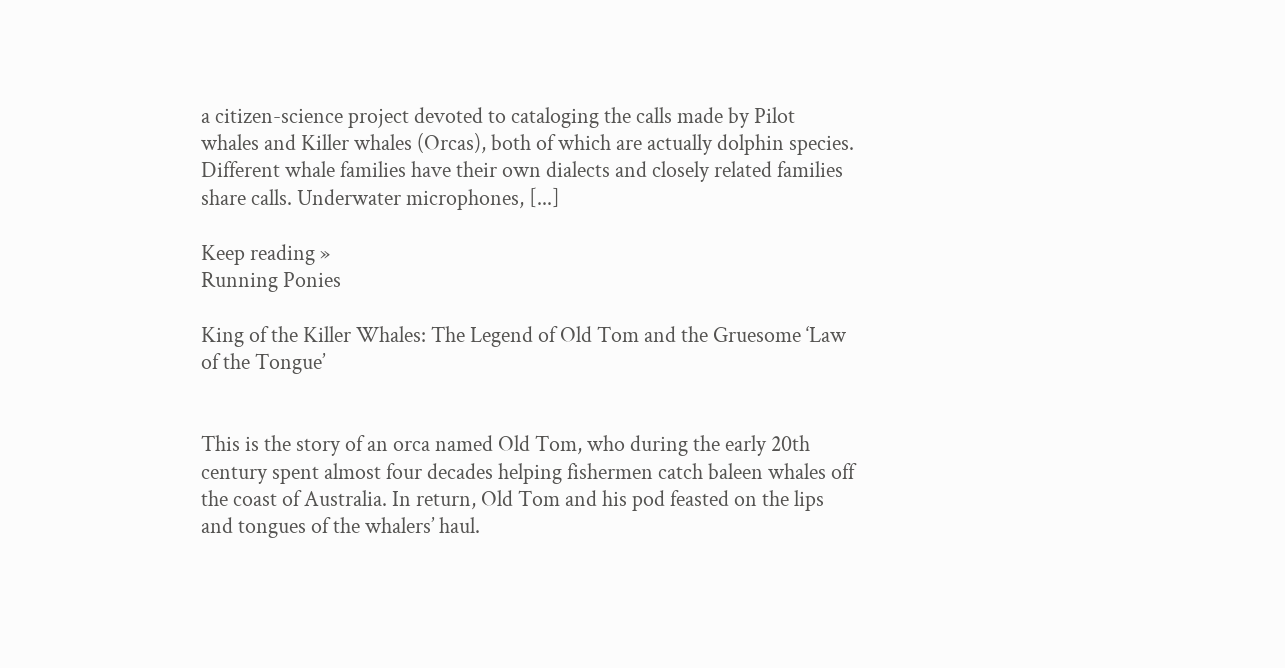a citizen-science project devoted to cataloging the calls made by Pilot whales and Killer whales (Orcas), both of which are actually dolphin species. Different whale families have their own dialects and closely related families share calls. Underwater microphones, [...]

Keep reading »
Running Ponies

King of the Killer Whales: The Legend of Old Tom and the Gruesome ‘Law of the Tongue’


This is the story of an orca named Old Tom, who during the early 20th century spent almost four decades helping fishermen catch baleen whales off the coast of Australia. In return, Old Tom and his pod feasted on the lips and tongues of the whalers’ haul.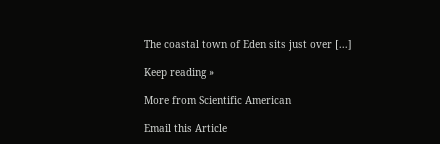The coastal town of Eden sits just over [...]

Keep reading »

More from Scientific American

Email this Article